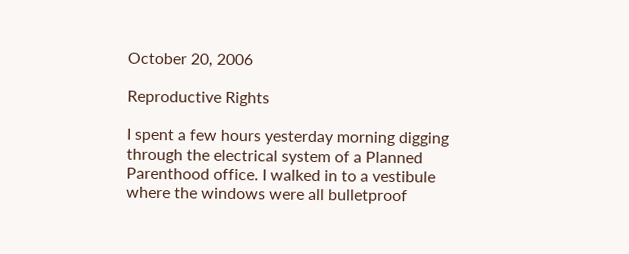October 20, 2006

Reproductive Rights

I spent a few hours yesterday morning digging through the electrical system of a Planned Parenthood office. I walked in to a vestibule where the windows were all bulletproof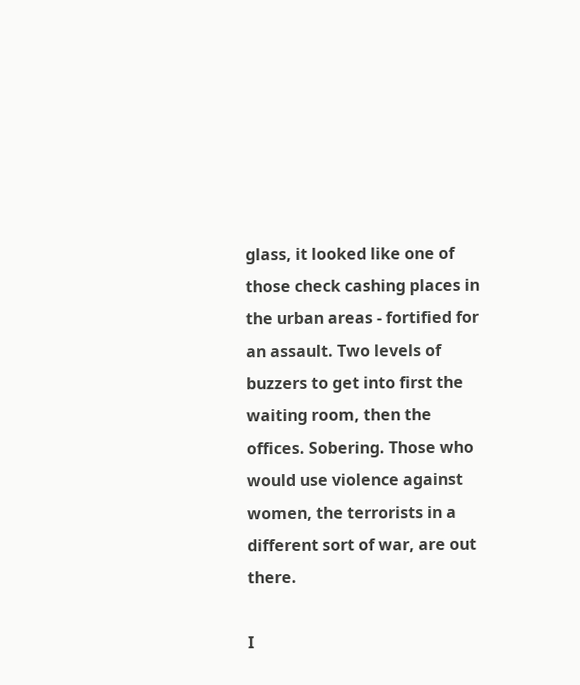glass, it looked like one of those check cashing places in the urban areas - fortified for an assault. Two levels of buzzers to get into first the waiting room, then the offices. Sobering. Those who would use violence against women, the terrorists in a different sort of war, are out there.

I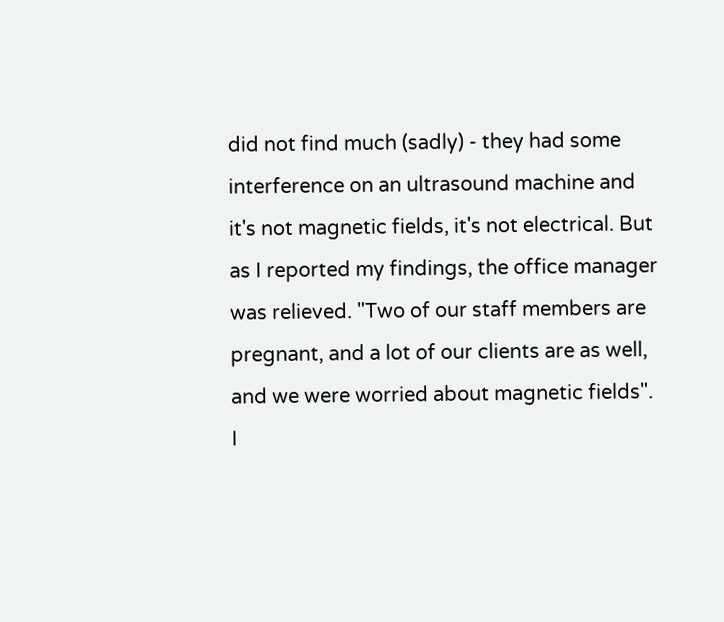did not find much (sadly) - they had some interference on an ultrasound machine and it's not magnetic fields, it's not electrical. But as I reported my findings, the office manager was relieved. "Two of our staff members are pregnant, and a lot of our clients are as well, and we were worried about magnetic fields". I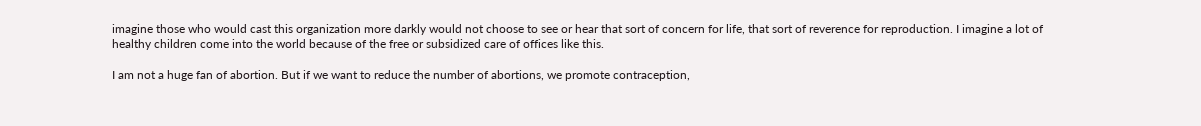imagine those who would cast this organization more darkly would not choose to see or hear that sort of concern for life, that sort of reverence for reproduction. I imagine a lot of healthy children come into the world because of the free or subsidized care of offices like this.

I am not a huge fan of abortion. But if we want to reduce the number of abortions, we promote contraception,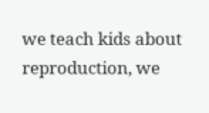we teach kids about reproduction, we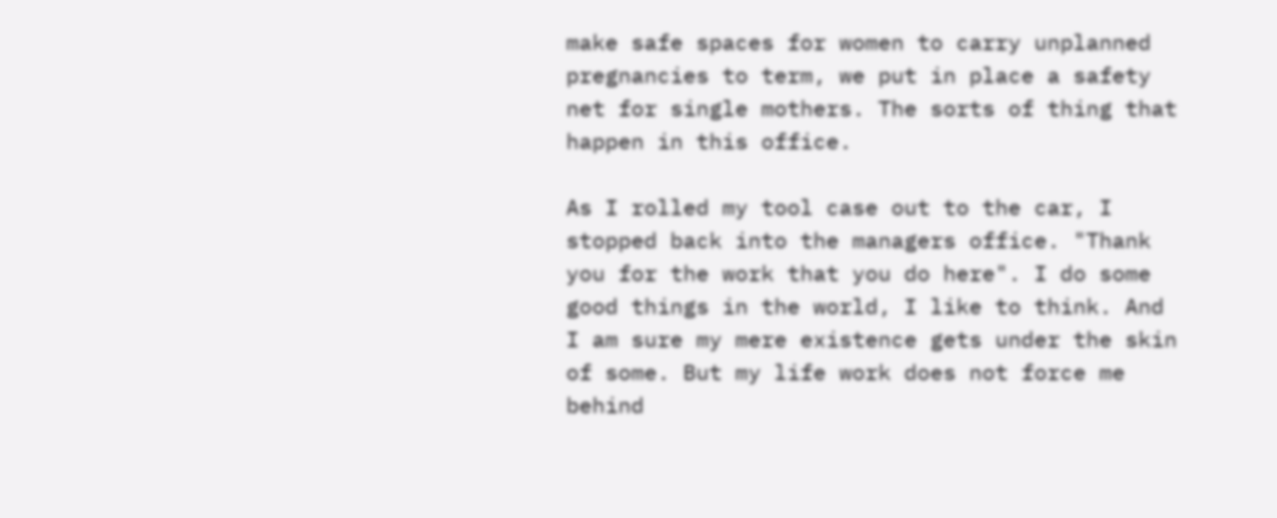make safe spaces for women to carry unplanned pregnancies to term, we put in place a safety net for single mothers. The sorts of thing that happen in this office.

As I rolled my tool case out to the car, I stopped back into the managers office. "Thank you for the work that you do here". I do some good things in the world, I like to think. And I am sure my mere existence gets under the skin of some. But my life work does not force me behind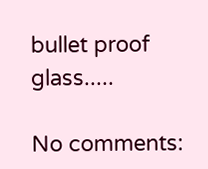bullet proof glass.....

No comments: